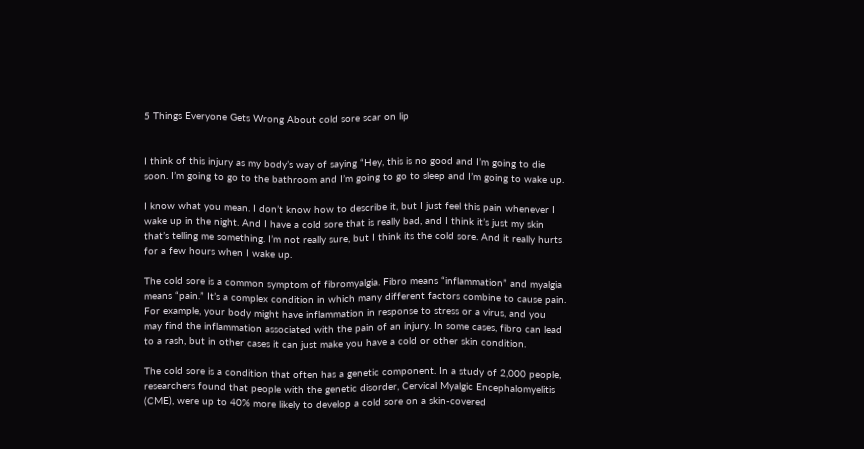5 Things Everyone Gets Wrong About cold sore scar on lip


I think of this injury as my body’s way of saying “Hey, this is no good and I’m going to die soon. I’m going to go to the bathroom and I’m going to go to sleep and I’m going to wake up.

I know what you mean. I don’t know how to describe it, but I just feel this pain whenever I wake up in the night. And I have a cold sore that is really bad, and I think it’s just my skin that’s telling me something. I’m not really sure, but I think its the cold sore. And it really hurts for a few hours when I wake up.

The cold sore is a common symptom of fibromyalgia. Fibro means “inflammation” and myalgia means “pain.” It’s a complex condition in which many different factors combine to cause pain. For example, your body might have inflammation in response to stress or a virus, and you may find the inflammation associated with the pain of an injury. In some cases, fibro can lead to a rash, but in other cases it can just make you have a cold or other skin condition.

The cold sore is a condition that often has a genetic component. In a study of 2,000 people, researchers found that people with the genetic disorder, Cervical Myalgic Encephalomyelitis (CME), were up to 40% more likely to develop a cold sore on a skin-covered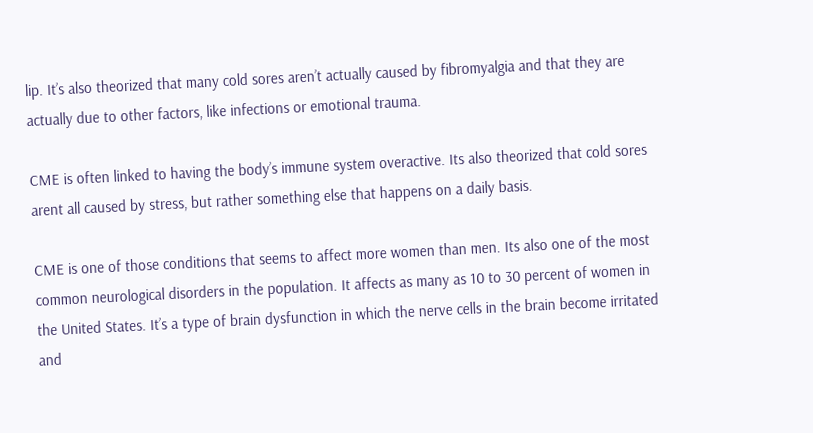lip. It’s also theorized that many cold sores aren’t actually caused by fibromyalgia and that they are actually due to other factors, like infections or emotional trauma.

CME is often linked to having the body’s immune system overactive. Its also theorized that cold sores arent all caused by stress, but rather something else that happens on a daily basis.

CME is one of those conditions that seems to affect more women than men. Its also one of the most common neurological disorders in the population. It affects as many as 10 to 30 percent of women in the United States. It’s a type of brain dysfunction in which the nerve cells in the brain become irritated and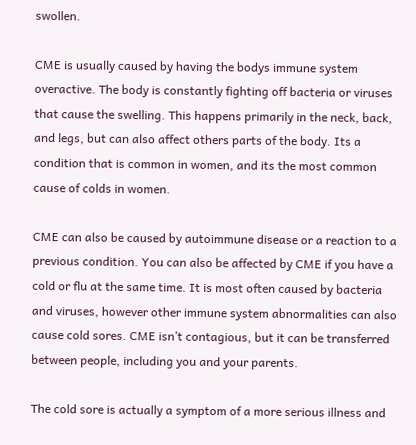swollen.

CME is usually caused by having the bodys immune system overactive. The body is constantly fighting off bacteria or viruses that cause the swelling. This happens primarily in the neck, back, and legs, but can also affect others parts of the body. Its a condition that is common in women, and its the most common cause of colds in women.

CME can also be caused by autoimmune disease or a reaction to a previous condition. You can also be affected by CME if you have a cold or flu at the same time. It is most often caused by bacteria and viruses, however other immune system abnormalities can also cause cold sores. CME isn’t contagious, but it can be transferred between people, including you and your parents.

The cold sore is actually a symptom of a more serious illness and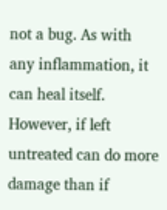not a bug. As with any inflammation, it can heal itself. However, if left untreated can do more damage than if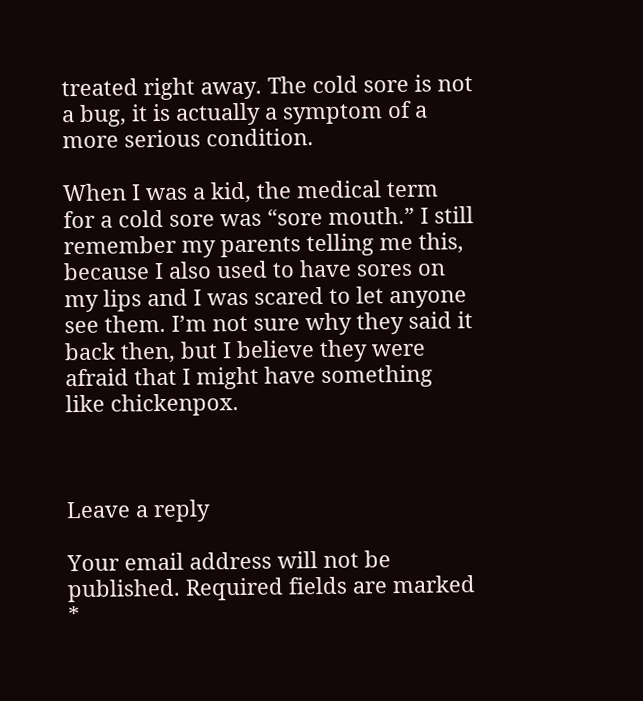treated right away. The cold sore is not a bug, it is actually a symptom of a more serious condition.

When I was a kid, the medical term for a cold sore was “sore mouth.” I still remember my parents telling me this, because I also used to have sores on my lips and I was scared to let anyone see them. I’m not sure why they said it back then, but I believe they were afraid that I might have something like chickenpox.



Leave a reply

Your email address will not be published. Required fields are marked *